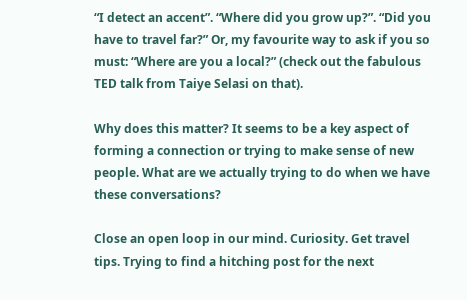“I detect an accent”. “Where did you grow up?”. “Did you have to travel far?” Or, my favourite way to ask if you so must: “Where are you a local?” (check out the fabulous TED talk from Taiye Selasi on that).

Why does this matter? It seems to be a key aspect of forming a connection or trying to make sense of new people. What are we actually trying to do when we have these conversations?

Close an open loop in our mind. Curiosity. Get travel tips. Trying to find a hitching post for the next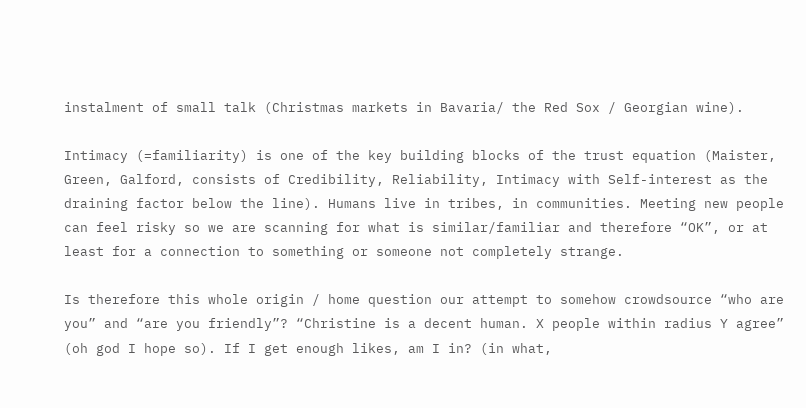instalment of small talk (Christmas markets in Bavaria/ the Red Sox / Georgian wine).

Intimacy (=familiarity) is one of the key building blocks of the trust equation (Maister, Green, Galford, consists of Credibility, Reliability, Intimacy with Self-interest as the draining factor below the line). Humans live in tribes, in communities. Meeting new people can feel risky so we are scanning for what is similar/familiar and therefore “OK”, or at least for a connection to something or someone not completely strange.

Is therefore this whole origin / home question our attempt to somehow crowdsource “who are you” and “are you friendly”? “Christine is a decent human. X people within radius Y agree” (oh god I hope so). If I get enough likes, am I in? (in what,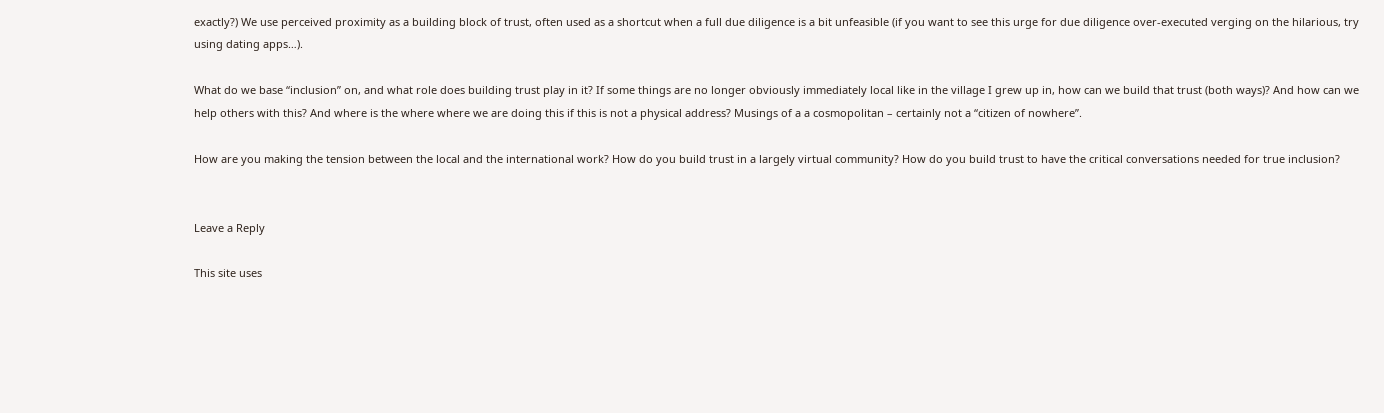exactly?) We use perceived proximity as a building block of trust, often used as a shortcut when a full due diligence is a bit unfeasible (if you want to see this urge for due diligence over-executed verging on the hilarious, try using dating apps…).

What do we base “inclusion” on, and what role does building trust play in it? If some things are no longer obviously immediately local like in the village I grew up in, how can we build that trust (both ways)? And how can we help others with this? And where is the where where we are doing this if this is not a physical address? Musings of a a cosmopolitan – certainly not a “citizen of nowhere”.

How are you making the tension between the local and the international work? How do you build trust in a largely virtual community? How do you build trust to have the critical conversations needed for true inclusion?


Leave a Reply

This site uses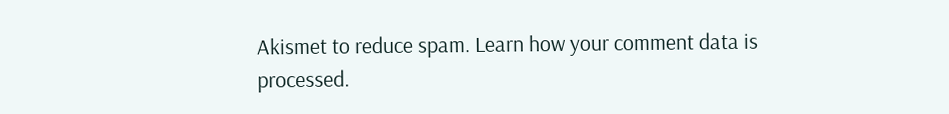Akismet to reduce spam. Learn how your comment data is processed.